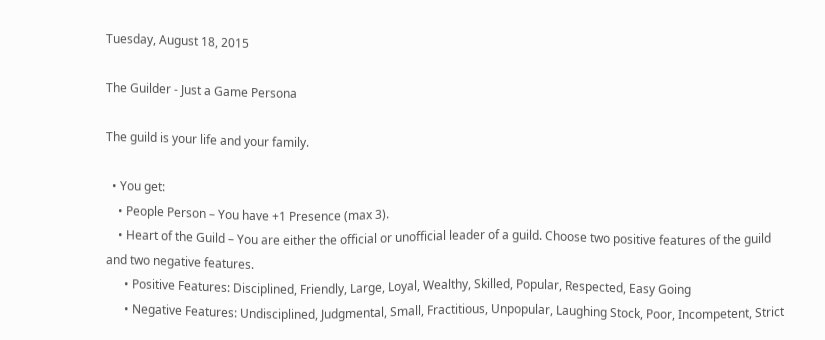Tuesday, August 18, 2015

The Guilder - Just a Game Persona

The guild is your life and your family.

  • You get:
    • People Person – You have +1 Presence (max 3).
    • Heart of the Guild – You are either the official or unofficial leader of a guild. Choose two positive features of the guild and two negative features.
      • Positive Features: Disciplined, Friendly, Large, Loyal, Wealthy, Skilled, Popular, Respected, Easy Going
      • Negative Features: Undisciplined, Judgmental, Small, Fractitious, Unpopular, Laughing Stock, Poor, Incompetent, Strict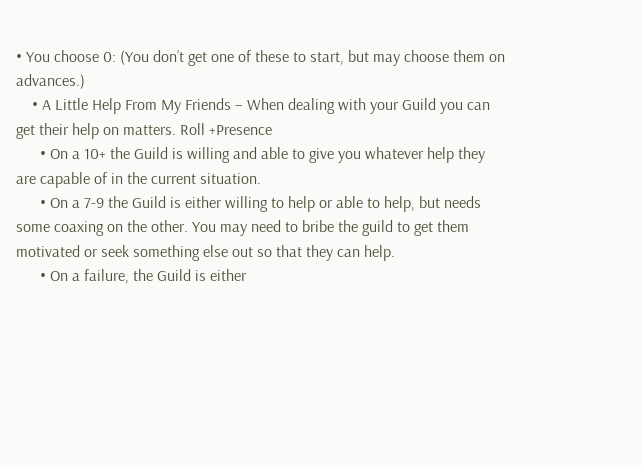• You choose 0: (You don’t get one of these to start, but may choose them on advances.)
    • A Little Help From My Friends – When dealing with your Guild you can get their help on matters. Roll +Presence
      • On a 10+ the Guild is willing and able to give you whatever help they are capable of in the current situation.
      • On a 7-9 the Guild is either willing to help or able to help, but needs some coaxing on the other. You may need to bribe the guild to get them motivated or seek something else out so that they can help.
      • On a failure, the Guild is either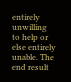entirely unwilling to help or else entirely unable. The end result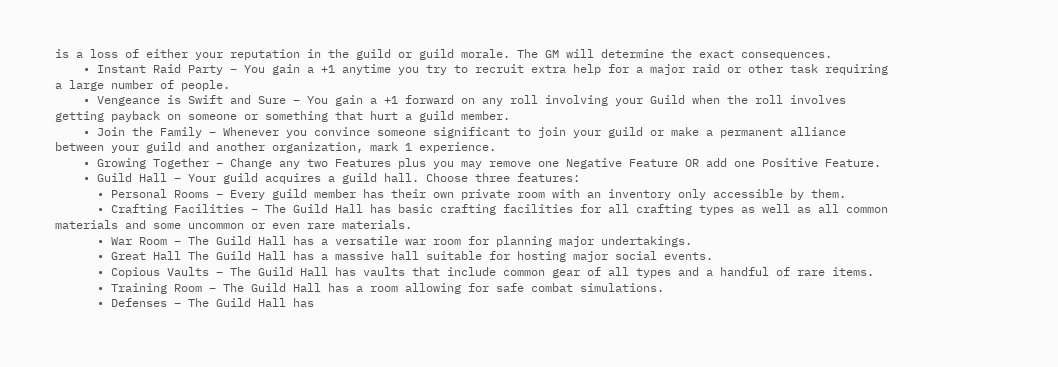is a loss of either your reputation in the guild or guild morale. The GM will determine the exact consequences.
    • Instant Raid Party – You gain a +1 anytime you try to recruit extra help for a major raid or other task requiring a large number of people.
    • Vengeance is Swift and Sure – You gain a +1 forward on any roll involving your Guild when the roll involves getting payback on someone or something that hurt a guild member.
    • Join the Family – Whenever you convince someone significant to join your guild or make a permanent alliance between your guild and another organization, mark 1 experience.
    • Growing Together – Change any two Features plus you may remove one Negative Feature OR add one Positive Feature.
    • Guild Hall – Your guild acquires a guild hall. Choose three features:
      • Personal Rooms – Every guild member has their own private room with an inventory only accessible by them.
      • Crafting Facilities – The Guild Hall has basic crafting facilities for all crafting types as well as all common materials and some uncommon or even rare materials.
      • War Room – The Guild Hall has a versatile war room for planning major undertakings.
      • Great Hall The Guild Hall has a massive hall suitable for hosting major social events.
      • Copious Vaults – The Guild Hall has vaults that include common gear of all types and a handful of rare items.
      • Training Room – The Guild Hall has a room allowing for safe combat simulations.
      • Defenses – The Guild Hall has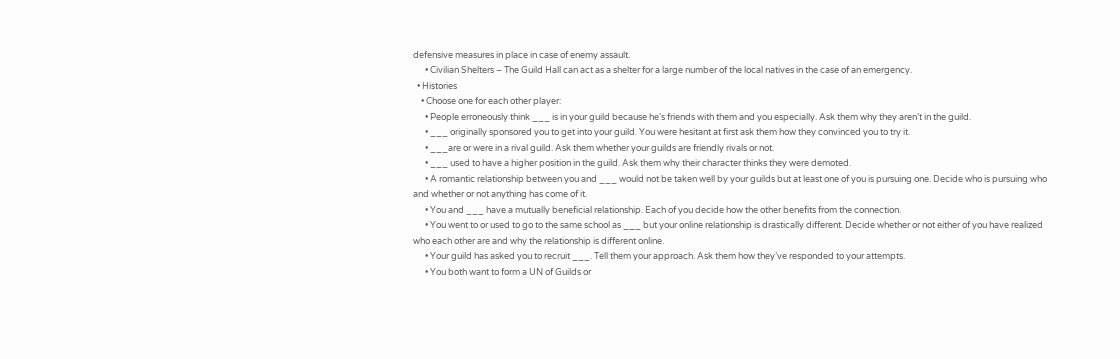defensive measures in place in case of enemy assault.
      • Civilian Shelters – The Guild Hall can act as a shelter for a large number of the local natives in the case of an emergency.
  • Histories
    • Choose one for each other player:
      • People erroneously think ___ is in your guild because he’s friends with them and you especially. Ask them why they aren’t in the guild.
      • ___ originally sponsored you to get into your guild. You were hesitant at first ask them how they convinced you to try it.
      • ___are or were in a rival guild. Ask them whether your guilds are friendly rivals or not.
      • ___ used to have a higher position in the guild. Ask them why their character thinks they were demoted.
      • A romantic relationship between you and ___ would not be taken well by your guilds but at least one of you is pursuing one. Decide who is pursuing who and whether or not anything has come of it.
      • You and ___ have a mutually beneficial relationship. Each of you decide how the other benefits from the connection.
      • You went to or used to go to the same school as ___ but your online relationship is drastically different. Decide whether or not either of you have realized who each other are and why the relationship is different online.
      • Your guild has asked you to recruit ___. Tell them your approach. Ask them how they’ve responded to your attempts.
      • You both want to form a UN of Guilds or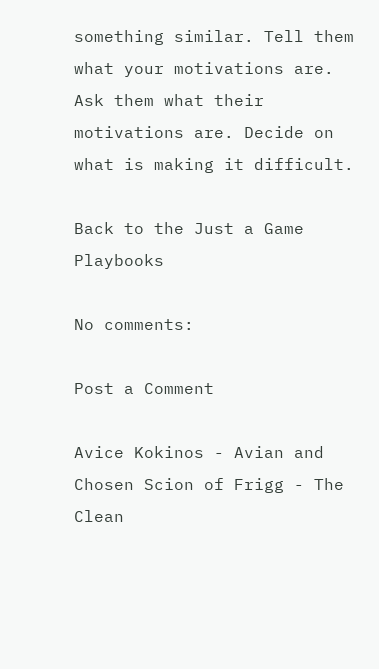something similar. Tell them what your motivations are. Ask them what their motivations are. Decide on what is making it difficult.

Back to the Just a Game Playbooks

No comments:

Post a Comment

Avice Kokinos - Avian and Chosen Scion of Frigg - The Clean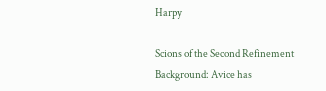Harpy

Scions of the Second Refinement Background: Avice has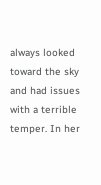always looked toward the sky and had issues with a terrible temper. In her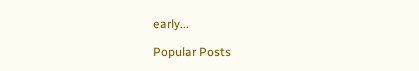early...

Popular Posts